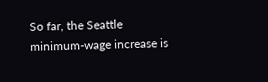So far, the Seattle minimum-wage increase is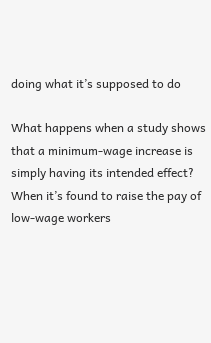doing what it’s supposed to do

What happens when a study shows that a minimum-wage increase is simply having its intended effect? When it’s found to raise the pay of low-wage workers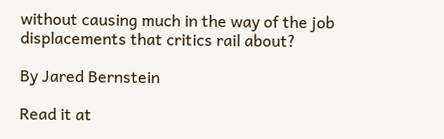without causing much in the way of the job displacements that critics rail about?

By Jared Bernstein

Read it at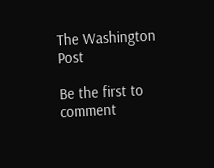The Washington Post

Be the first to comment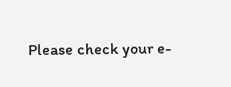Please check your e-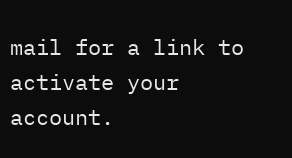mail for a link to activate your account.